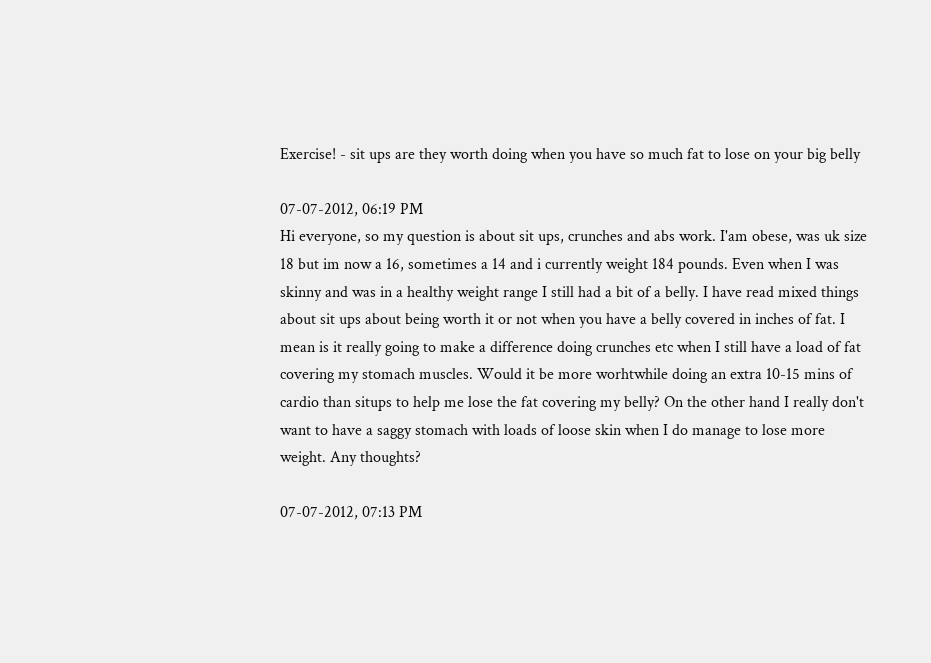Exercise! - sit ups are they worth doing when you have so much fat to lose on your big belly

07-07-2012, 06:19 PM
Hi everyone, so my question is about sit ups, crunches and abs work. I'am obese, was uk size 18 but im now a 16, sometimes a 14 and i currently weight 184 pounds. Even when I was skinny and was in a healthy weight range I still had a bit of a belly. I have read mixed things about sit ups about being worth it or not when you have a belly covered in inches of fat. I mean is it really going to make a difference doing crunches etc when I still have a load of fat covering my stomach muscles. Would it be more worhtwhile doing an extra 10-15 mins of cardio than situps to help me lose the fat covering my belly? On the other hand I really don't want to have a saggy stomach with loads of loose skin when I do manage to lose more weight. Any thoughts?

07-07-2012, 07:13 PM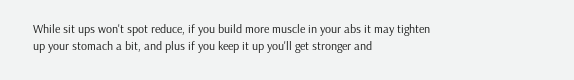While sit ups won't spot reduce, if you build more muscle in your abs it may tighten up your stomach a bit, and plus if you keep it up you'll get stronger and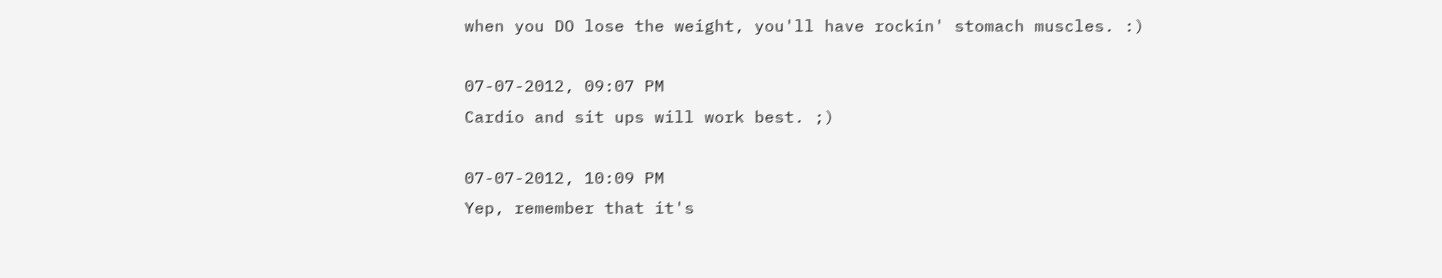when you DO lose the weight, you'll have rockin' stomach muscles. :)

07-07-2012, 09:07 PM
Cardio and sit ups will work best. ;)

07-07-2012, 10:09 PM
Yep, remember that it's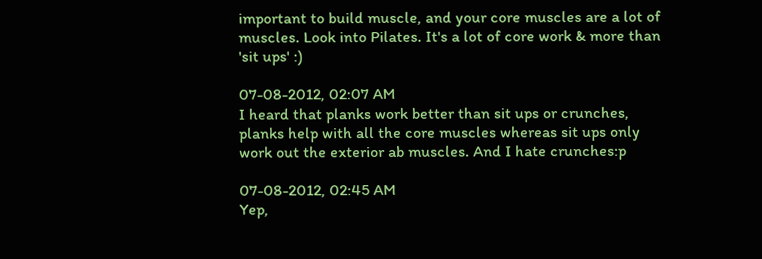important to build muscle, and your core muscles are a lot of muscles. Look into Pilates. It's a lot of core work & more than 'sit ups' :)

07-08-2012, 02:07 AM
I heard that planks work better than sit ups or crunches, planks help with all the core muscles whereas sit ups only work out the exterior ab muscles. And I hate crunches:p

07-08-2012, 02:45 AM
Yep,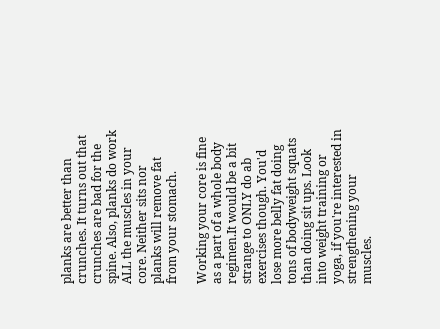planks are better than crunches. It turns out that crunches are bad for the spine. Also, planks do work ALL the muscles in your core. Neither sits nor planks will remove fat from your stomach.

Working your core is fine as a part of a whole body regimen.It would be a bit strange to ONLY do ab exercises though. You'd lose more belly fat doing tons of bodyweight squats than doing sit ups. Look into weight training or yoga, if you're interested in strengthening your muscles.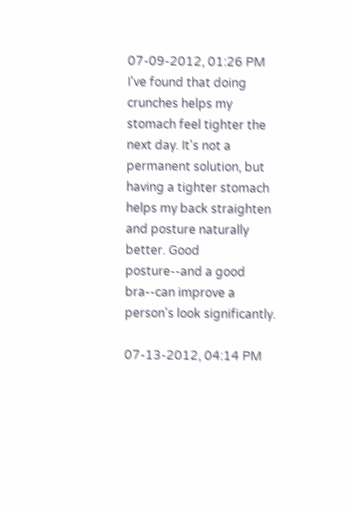07-09-2012, 01:26 PM
I've found that doing crunches helps my stomach feel tighter the next day. It's not a permanent solution, but having a tighter stomach helps my back straighten and posture naturally better. Good posture--and a good bra--can improve a person's look significantly.

07-13-2012, 04:14 PM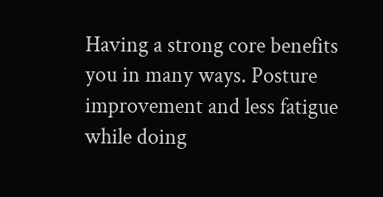Having a strong core benefits you in many ways. Posture improvement and less fatigue while doing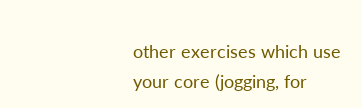other exercises which use your core (jogging, for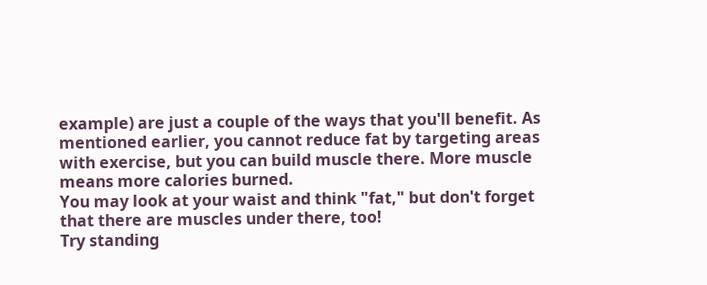example) are just a couple of the ways that you'll benefit. As mentioned earlier, you cannot reduce fat by targeting areas with exercise, but you can build muscle there. More muscle means more calories burned.
You may look at your waist and think "fat," but don't forget that there are muscles under there, too!
Try standing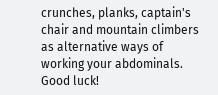crunches, planks, captain's chair and mountain climbers as alternative ways of working your abdominals. Good luck!